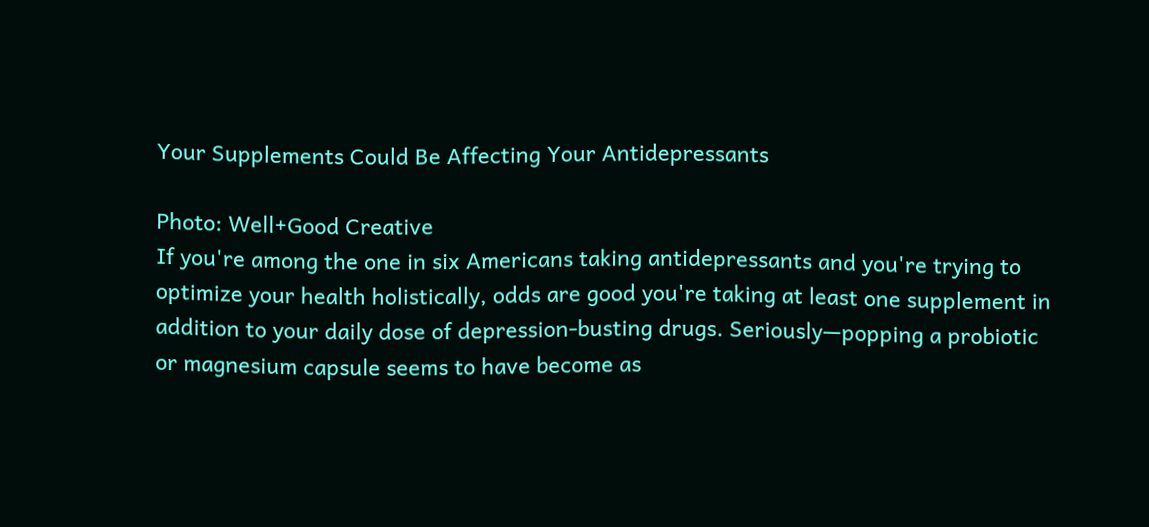Your Supplements Could Be Affecting Your Antidepressants

Photo: Well+Good Creative
If you're among the one in six Americans taking antidepressants and you're trying to optimize your health holistically, odds are good you're taking at least one supplement in addition to your daily dose of depression-busting drugs. Seriously—popping a probiotic or magnesium capsule seems to have become as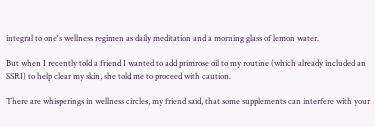integral to one's wellness regimen as daily meditation and a morning glass of lemon water.

But when I recently told a friend I wanted to add primrose oil to my routine (which already included an SSRI) to help clear my skin, she told me to proceed with caution.

There are whisperings in wellness circles, my friend said, that some supplements can interfere with your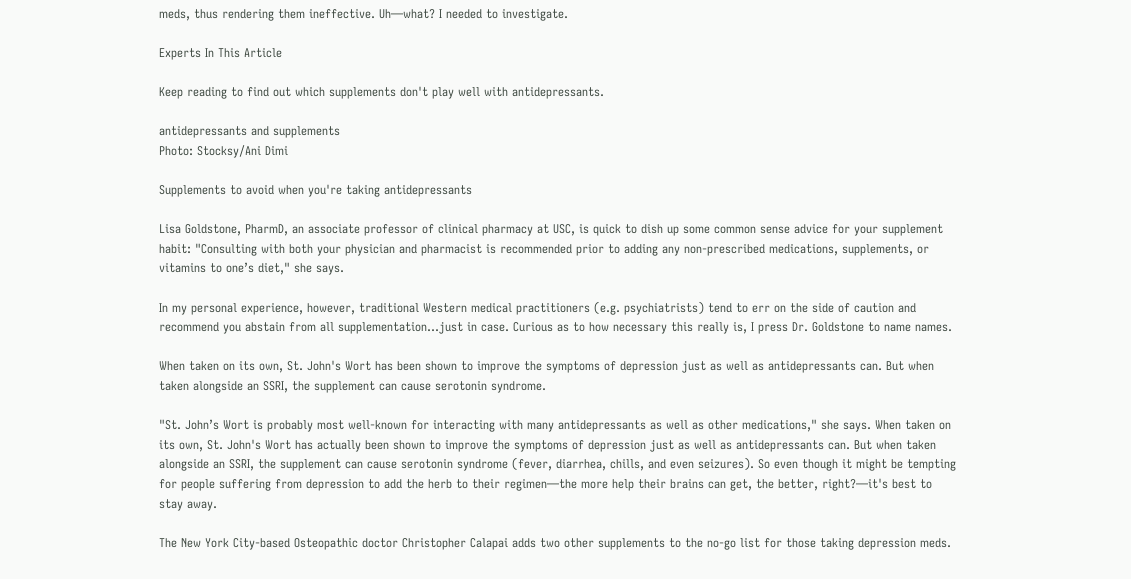meds, thus rendering them ineffective. Uh—what? I needed to investigate.

Experts In This Article

Keep reading to find out which supplements don't play well with antidepressants.

antidepressants and supplements
Photo: Stocksy/Ani Dimi

Supplements to avoid when you're taking antidepressants

Lisa Goldstone, PharmD, an associate professor of clinical pharmacy at USC, is quick to dish up some common sense advice for your supplement habit: "Consulting with both your physician and pharmacist is recommended prior to adding any non-prescribed medications, supplements, or vitamins to one’s diet," she says.

In my personal experience, however, traditional Western medical practitioners (e.g. psychiatrists) tend to err on the side of caution and recommend you abstain from all supplementation...just in case. Curious as to how necessary this really is, I press Dr. Goldstone to name names.

When taken on its own, St. John's Wort has been shown to improve the symptoms of depression just as well as antidepressants can. But when taken alongside an SSRI, the supplement can cause serotonin syndrome.

"St. John’s Wort is probably most well-known for interacting with many antidepressants as well as other medications," she says. When taken on its own, St. John's Wort has actually been shown to improve the symptoms of depression just as well as antidepressants can. But when taken alongside an SSRI, the supplement can cause serotonin syndrome (fever, diarrhea, chills, and even seizures). So even though it might be tempting for people suffering from depression to add the herb to their regimen—the more help their brains can get, the better, right?—it's best to stay away.

The New York City-based Osteopathic doctor Christopher Calapai adds two other supplements to the no-go list for those taking depression meds.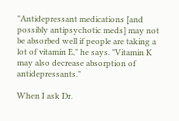"Antidepressant medications [and possibly antipsychotic meds] may not be absorbed well if people are taking a lot of vitamin E," he says. "Vitamin K may also decrease absorption of antidepressants."

When I ask Dr.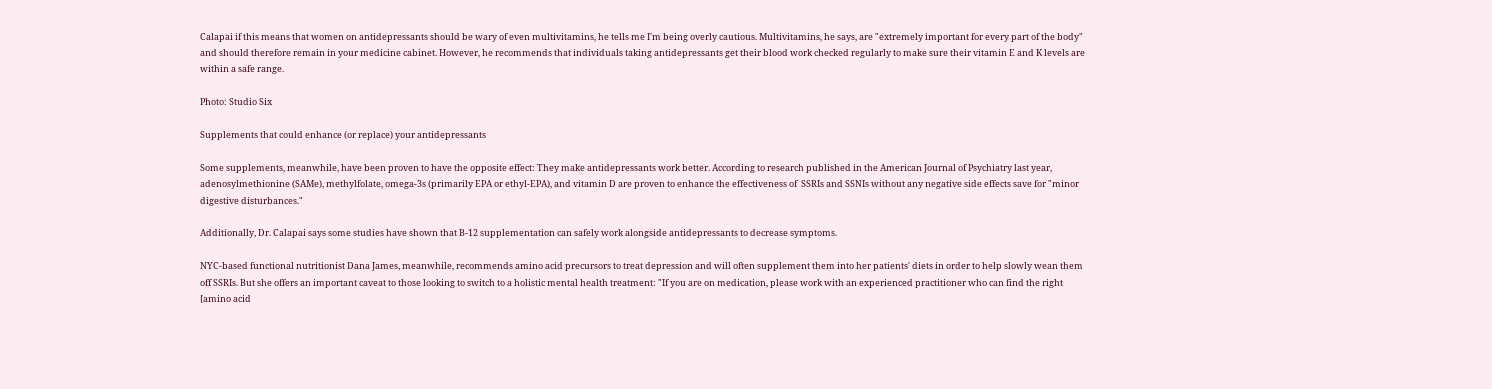Calapai if this means that women on antidepressants should be wary of even multivitamins, he tells me I'm being overly cautious. Multivitamins, he says, are "extremely important for every part of the body" and should therefore remain in your medicine cabinet. However, he recommends that individuals taking antidepressants get their blood work checked regularly to make sure their vitamin E and K levels are within a safe range.

Photo: Studio Six

Supplements that could enhance (or replace) your antidepressants

Some supplements, meanwhile, have been proven to have the opposite effect: They make antidepressants work better. According to research published in the American Journal of Psychiatry last year, adenosylmethionine (SAMe), methylfolate, omega-3s (primarily EPA or ethyl-EPA), and vitamin D are proven to enhance the effectiveness of  SSRIs and SSNIs without any negative side effects save for "minor digestive disturbances."

Additionally, Dr. Calapai says some studies have shown that B-12 supplementation can safely work alongside antidepressants to decrease symptoms.

NYC-based functional nutritionist Dana James, meanwhile, recommends amino acid precursors to treat depression and will often supplement them into her patients' diets in order to help slowly wean them off SSRIs. But she offers an important caveat to those looking to switch to a holistic mental health treatment: "If you are on medication, please work with an experienced practitioner who can find the right [amino acid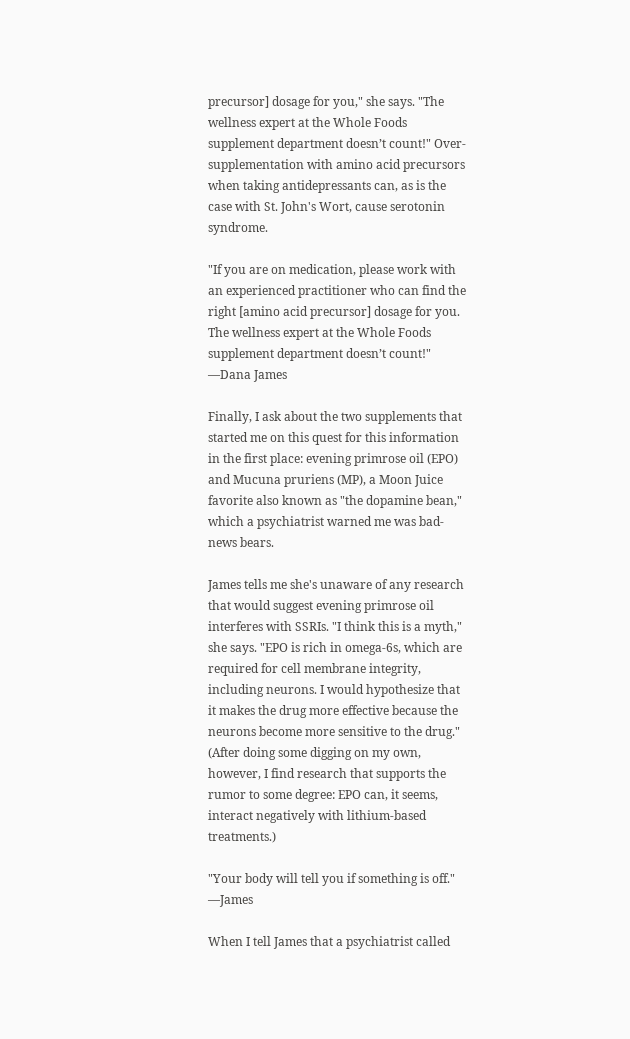precursor] dosage for you," she says. "The wellness expert at the Whole Foods supplement department doesn’t count!" Over-supplementation with amino acid precursors when taking antidepressants can, as is the case with St. John's Wort, cause serotonin syndrome.

"If you are on medication, please work with an experienced practitioner who can find the right [amino acid precursor] dosage for you. The wellness expert at the Whole Foods supplement department doesn’t count!" —Dana James

Finally, I ask about the two supplements that started me on this quest for this information in the first place: evening primrose oil (EPO) and Mucuna pruriens (MP), a Moon Juice favorite also known as "the dopamine bean," which a psychiatrist warned me was bad-news bears.

James tells me she's unaware of any research that would suggest evening primrose oil interferes with SSRIs. "I think this is a myth," she says. "EPO is rich in omega-6s, which are required for cell membrane integrity, including neurons. I would hypothesize that it makes the drug more effective because the neurons become more sensitive to the drug." (After doing some digging on my own, however, I find research that supports the rumor to some degree: EPO can, it seems, interact negatively with lithium-based treatments.)

"Your body will tell you if something is off." —James

When I tell James that a psychiatrist called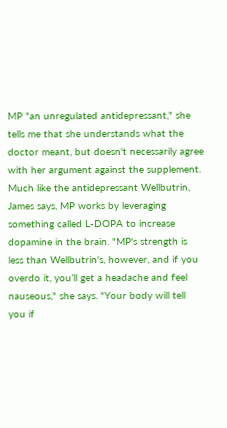MP "an unregulated antidepressant," she tells me that she understands what the doctor meant, but doesn't necessarily agree with her argument against the supplement. Much like the antidepressant Wellbutrin, James says, MP works by leveraging something called L-DOPA to increase dopamine in the brain. "MP's strength is less than Wellbutrin's, however, and if you overdo it, you’ll get a headache and feel nauseous," she says. "Your body will tell you if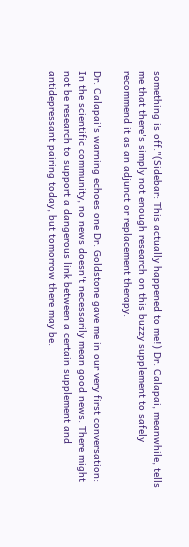something is off."(Sidebar: This actually happened to me!) Dr. Calapai, meanwhile, tells me that there's simply not enough research on this buzzy supplement to safely recommend it as an adjunct or replacement therapy.

Dr. Calapai's warning echoes one Dr. Goldstone gave me in our very first conversation: In the scientific community, no news doesn't necessarily mean good news. There might not be research to support a dangerous link between a certain supplement and antidepressant pairing today, but tomorrow there may be.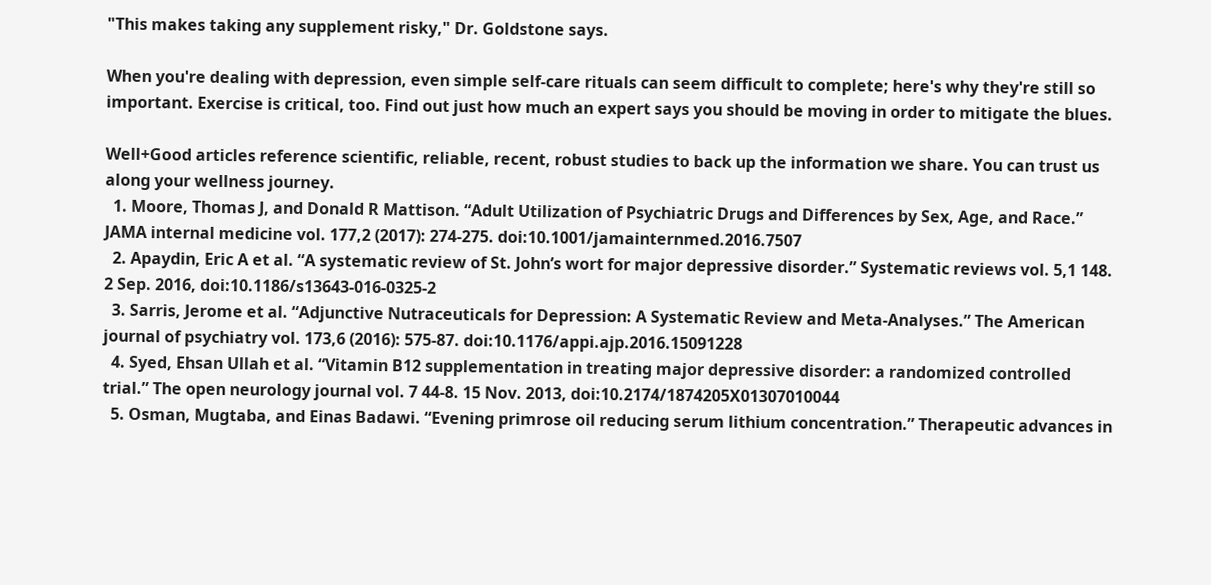"This makes taking any supplement risky," Dr. Goldstone says.

When you're dealing with depression, even simple self-care rituals can seem difficult to complete; here's why they're still so important. Exercise is critical, too. Find out just how much an expert says you should be moving in order to mitigate the blues.

Well+Good articles reference scientific, reliable, recent, robust studies to back up the information we share. You can trust us along your wellness journey.
  1. Moore, Thomas J, and Donald R Mattison. “Adult Utilization of Psychiatric Drugs and Differences by Sex, Age, and Race.” JAMA internal medicine vol. 177,2 (2017): 274-275. doi:10.1001/jamainternmed.2016.7507
  2. Apaydin, Eric A et al. “A systematic review of St. John’s wort for major depressive disorder.” Systematic reviews vol. 5,1 148. 2 Sep. 2016, doi:10.1186/s13643-016-0325-2
  3. Sarris, Jerome et al. “Adjunctive Nutraceuticals for Depression: A Systematic Review and Meta-Analyses.” The American journal of psychiatry vol. 173,6 (2016): 575-87. doi:10.1176/appi.ajp.2016.15091228
  4. Syed, Ehsan Ullah et al. “Vitamin B12 supplementation in treating major depressive disorder: a randomized controlled trial.” The open neurology journal vol. 7 44-8. 15 Nov. 2013, doi:10.2174/1874205X01307010044
  5. Osman, Mugtaba, and Einas Badawi. “Evening primrose oil reducing serum lithium concentration.” Therapeutic advances in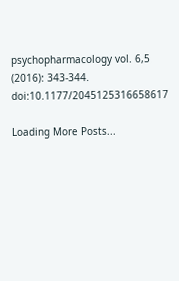psychopharmacology vol. 6,5 (2016): 343-344. doi:10.1177/2045125316658617

Loading More Posts...